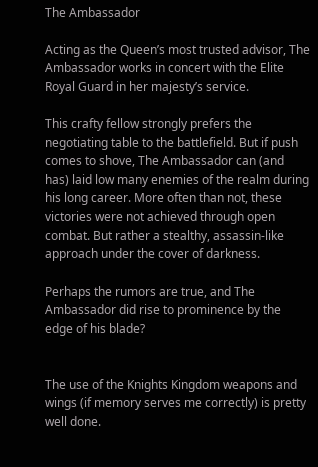The Ambassador

Acting as the Queen’s most trusted advisor, The Ambassador works in concert with the Elite Royal Guard in her majesty’s service.

This crafty fellow strongly prefers the negotiating table to the battlefield. But if push comes to shove, The Ambassador can (and has) laid low many enemies of the realm during his long career. More often than not, these victories were not achieved through open combat. But rather a stealthy, assassin-like approach under the cover of darkness.

Perhaps the rumors are true, and The Ambassador did rise to prominence by the edge of his blade?


The use of the Knights Kingdom weapons and wings (if memory serves me correctly) is pretty well done.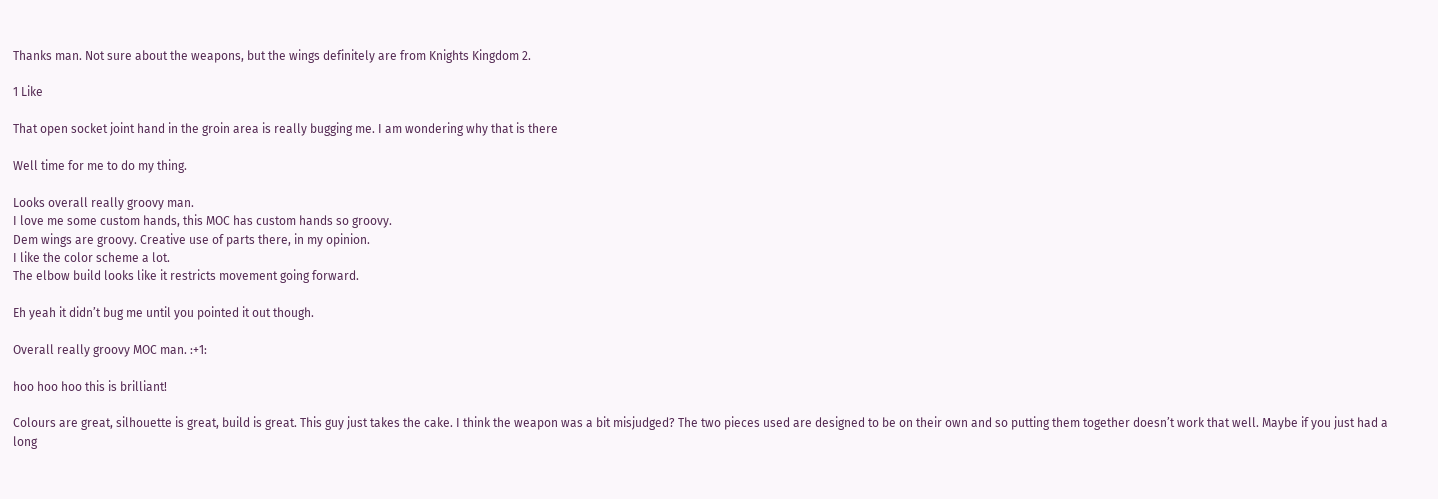Thanks man. Not sure about the weapons, but the wings definitely are from Knights Kingdom 2.

1 Like

That open socket joint hand in the groin area is really bugging me. I am wondering why that is there

Well time for me to do my thing.

Looks overall really groovy man.
I love me some custom hands, this MOC has custom hands so groovy.
Dem wings are groovy. Creative use of parts there, in my opinion.
I like the color scheme a lot.
The elbow build looks like it restricts movement going forward.

Eh yeah it didn’t bug me until you pointed it out though.

Overall really groovy MOC man. :+1:

hoo hoo hoo this is brilliant!

Colours are great, silhouette is great, build is great. This guy just takes the cake. I think the weapon was a bit misjudged? The two pieces used are designed to be on their own and so putting them together doesn’t work that well. Maybe if you just had a long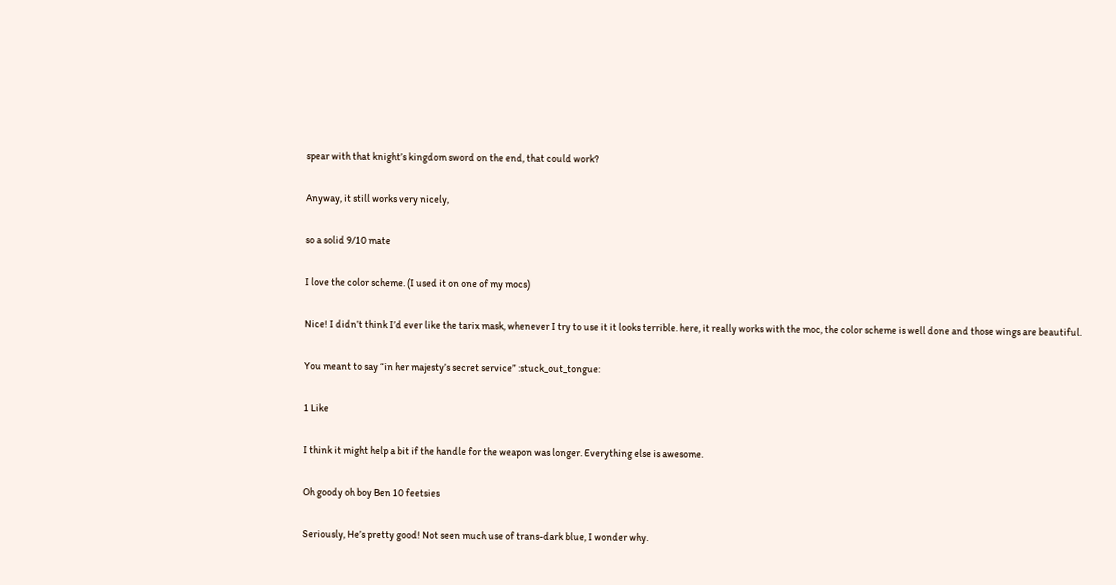spear with that knight’s kingdom sword on the end, that could work?

Anyway, it still works very nicely,

so a solid 9/10 mate

I love the color scheme. (I used it on one of my mocs)

Nice! I didn’t think I’d ever like the tarix mask, whenever I try to use it it looks terrible. here, it really works with the moc, the color scheme is well done and those wings are beautiful.

You meant to say “in her majesty’s secret service” :stuck_out_tongue:

1 Like

I think it might help a bit if the handle for the weapon was longer. Everything else is awesome.

Oh goody oh boy Ben 10 feetsies

Seriously, He’s pretty good! Not seen much use of trans-dark blue, I wonder why.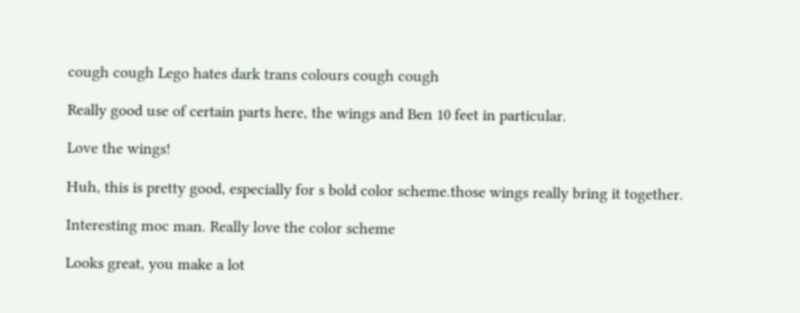cough cough Lego hates dark trans colours cough cough

Really good use of certain parts here, the wings and Ben 10 feet in particular.

Love the wings!

Huh, this is pretty good, especially for s bold color scheme.those wings really bring it together.

Interesting moc man. Really love the color scheme

Looks great, you make a lot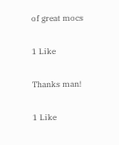of great mocs

1 Like

Thanks man!

1 Like